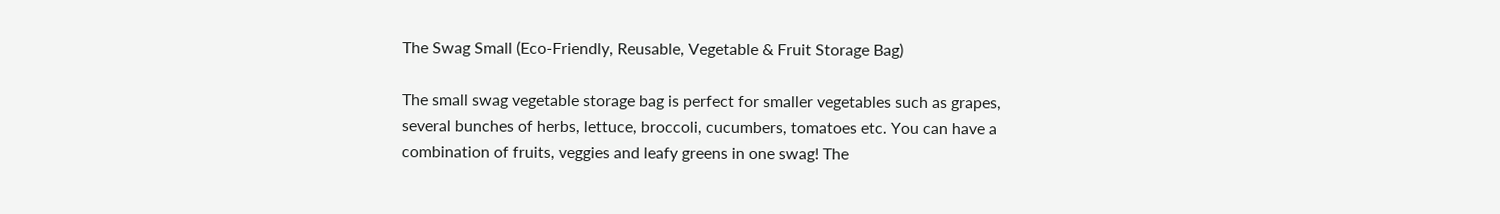The Swag Small (Eco-Friendly, Reusable, Vegetable & Fruit Storage Bag)

The small swag vegetable storage bag is perfect for smaller vegetables such as grapes, several bunches of herbs, lettuce, broccoli, cucumbers, tomatoes etc. You can have a combination of fruits, veggies and leafy greens in one swag! The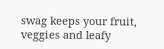swag keeps your fruit, veggies and leafy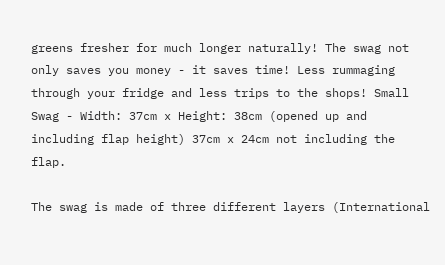greens fresher for much longer naturally! The swag not only saves you money - it saves time! Less rummaging through your fridge and less trips to the shops! Small Swag - Width: 37cm x Height: 38cm (opened up and including flap height) 37cm x 24cm not including the flap.

The swag is made of three different layers (International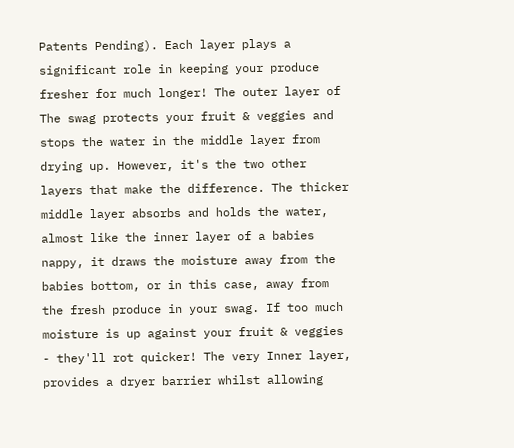Patents Pending). Each layer plays a significant role in keeping your produce fresher for much longer! The outer layer of The swag protects your fruit & veggies and stops the water in the middle layer from drying up. However, it's the two other layers that make the difference. The thicker middle layer absorbs and holds the water, almost like the inner layer of a babies nappy, it draws the moisture away from the babies bottom, or in this case, away from the fresh produce in your swag. If too much moisture is up against your fruit & veggies - they'll rot quicker! The very Inner layer, provides a dryer barrier whilst allowing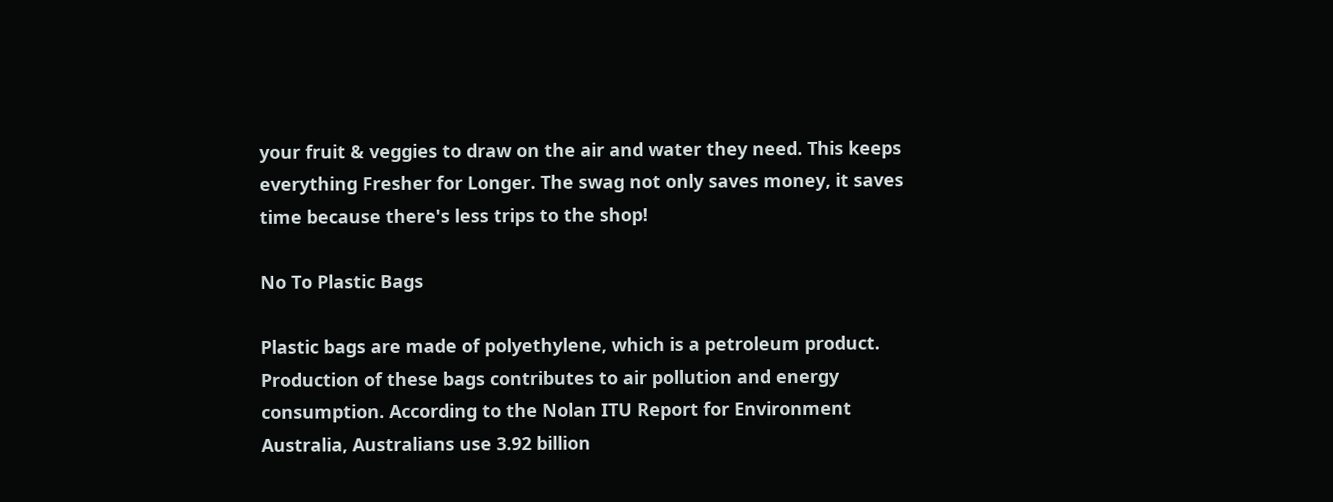your fruit & veggies to draw on the air and water they need. This keeps everything Fresher for Longer. The swag not only saves money, it saves time because there's less trips to the shop!

No To Plastic Bags

Plastic bags are made of polyethylene, which is a petroleum product. Production of these bags contributes to air pollution and energy consumption. According to the Nolan ITU Report for Environment Australia, Australians use 3.92 billion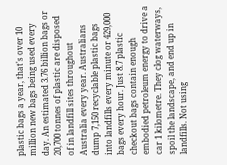plastic bags a year, that's over 10 million new bags being used every day. An estimated 3.76 billion bags or 20,700 tonnes of plastic are disposed of in landfill sites throughout Australia every year. Australians dump 7,150 recyclable plastic bags into landfills every minute or 429,000 bags every hour. Just 8.7 plastic checkout bags contain enough embodied petroleum energy to drive a car 1 kilometre. They clog waterways, spoil the landscape, and end up in landfills. Not using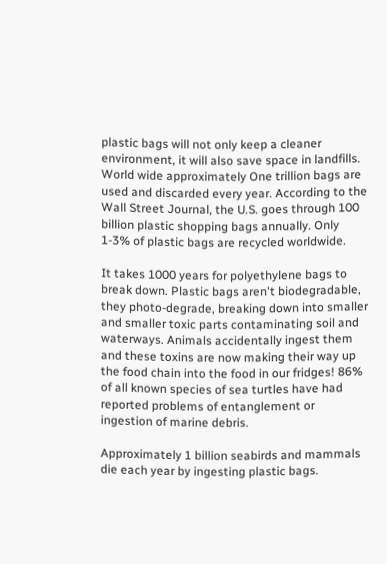plastic bags will not only keep a cleaner environment, it will also save space in landfills. World wide approximately One trillion bags are used and discarded every year. According to the Wall Street Journal, the U.S. goes through 100 billion plastic shopping bags annually. Only 1-3% of plastic bags are recycled worldwide.

It takes 1000 years for polyethylene bags to break down. Plastic bags aren't biodegradable, they photo-degrade, breaking down into smaller and smaller toxic parts contaminating soil and waterways. Animals accidentally ingest them and these toxins are now making their way up the food chain into the food in our fridges! 86% of all known species of sea turtles have had reported problems of entanglement or ingestion of marine debris.

Approximately 1 billion seabirds and mammals die each year by ingesting plastic bags.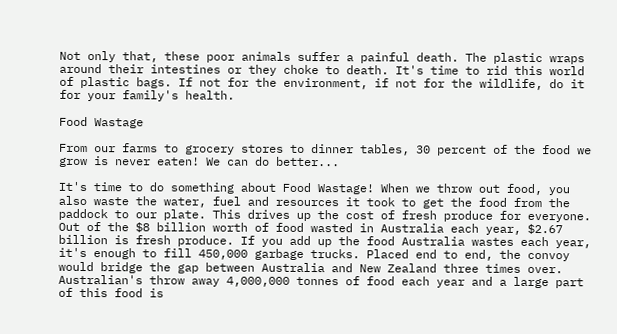Not only that, these poor animals suffer a painful death. The plastic wraps around their intestines or they choke to death. It's time to rid this world of plastic bags. If not for the environment, if not for the wildlife, do it for your family's health.

Food Wastage

From our farms to grocery stores to dinner tables, 30 percent of the food we grow is never eaten! We can do better...

It's time to do something about Food Wastage! When we throw out food, you also waste the water, fuel and resources it took to get the food from the paddock to our plate. This drives up the cost of fresh produce for everyone. Out of the $8 billion worth of food wasted in Australia each year, $2.67 billion is fresh produce. If you add up the food Australia wastes each year, it's enough to fill 450,000 garbage trucks. Placed end to end, the convoy would bridge the gap between Australia and New Zealand three times over. Australian's throw away 4,000,000 tonnes of food each year and a large part of this food is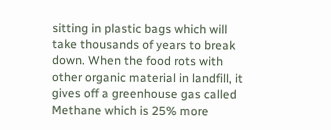sitting in plastic bags which will take thousands of years to break down. When the food rots with other organic material in landfill, it gives off a greenhouse gas called Methane which is 25% more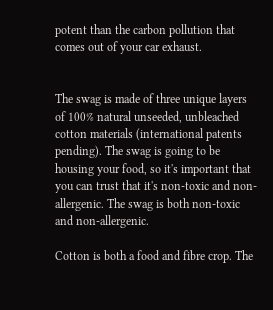potent than the carbon pollution that comes out of your car exhaust.


The swag is made of three unique layers of 100% natural unseeded, unbleached cotton materials (international patents pending). The swag is going to be housing your food, so it's important that you can trust that it's non-toxic and non-allergenic. The swag is both non-toxic and non-allergenic.

Cotton is both a food and fibre crop. The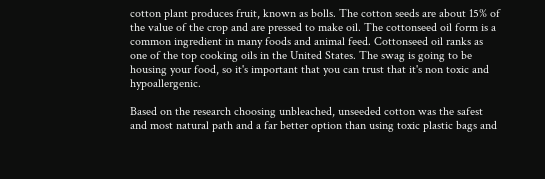cotton plant produces fruit, known as bolls. The cotton seeds are about 15% of the value of the crop and are pressed to make oil. The cottonseed oil form is a common ingredient in many foods and animal feed. Cottonseed oil ranks as one of the top cooking oils in the United States. The swag is going to be housing your food, so it's important that you can trust that it's non toxic and hypoallergenic.

Based on the research choosing unbleached, unseeded cotton was the safest and most natural path and a far better option than using toxic plastic bags and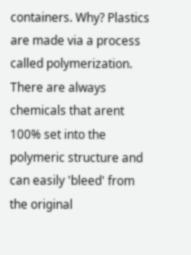containers. Why? Plastics are made via a process called polymerization. There are always chemicals that arent 100% set into the polymeric structure and can easily 'bleed' from the original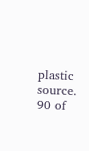plastic source. 90 of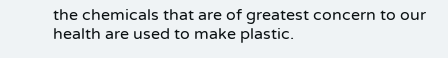the chemicals that are of greatest concern to our health are used to make plastic.